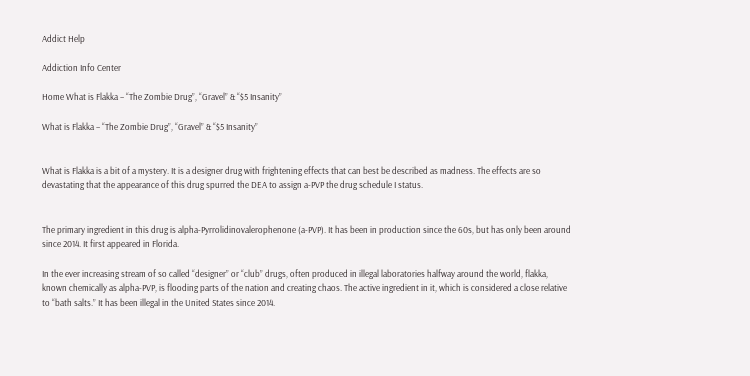Addict Help

Addiction Info Center

Home What is Flakka – “The Zombie Drug”, “Gravel” & “$5 Insanity”

What is Flakka – “The Zombie Drug”, “Gravel” & “$5 Insanity”


What is Flakka is a bit of a mystery. It is a designer drug with frightening effects that can best be described as madness. The effects are so devastating that the appearance of this drug spurred the DEA to assign a-PVP the drug schedule I status.


The primary ingredient in this drug is alpha-Pyrrolidinovalerophenone (a-PVP). It has been in production since the 60s, but has only been around since 2014. It first appeared in Florida.

In the ever increasing stream of so called “designer” or “club” drugs, often produced in illegal laboratories halfway around the world, flakka, known chemically as alpha-PVP, is flooding parts of the nation and creating chaos. The active ingredient in it, which is considered a close relative to “bath salts.” It has been illegal in the United States since 2014.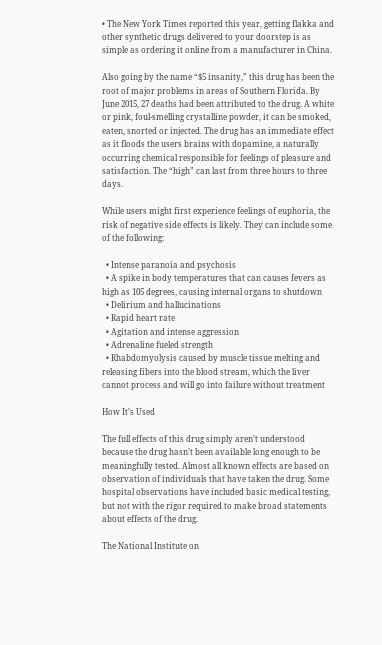• The New York Times reported this year, getting flakka and other synthetic drugs delivered to your doorstep is as simple as ordering it online from a manufacturer in China.

Also going by the name “$5 insanity,” this drug has been the root of major problems in areas of Southern Florida. By June 2015, 27 deaths had been attributed to the drug. A white or pink, foul-smelling crystalline powder, it can be smoked, eaten, snorted or injected. The drug has an immediate effect as it floods the users brains with dopamine, a naturally occurring chemical responsible for feelings of pleasure and satisfaction. The “high” can last from three hours to three days.

While users might first experience feelings of euphoria, the risk of negative side effects is likely. They can include some of the following:

  • Intense paranoia and psychosis
  • A spike in body temperatures that can causes fevers as high as 105 degrees, causing internal organs to shutdown
  • Delirium and hallucinations
  • Rapid heart rate
  • Agitation and intense aggression
  • Adrenaline fueled strength
  • Rhabdomyolysis caused by muscle tissue melting and releasing fibers into the blood stream, which the liver cannot process and will go into failure without treatment

How It’s Used

The full effects of this drug simply aren’t understood because the drug hasn’t been available long enough to be meaningfully tested. Almost all known effects are based on observation of individuals that have taken the drug. Some hospital observations have included basic medical testing, but not with the rigor required to make broad statements about effects of the drug.

The National Institute on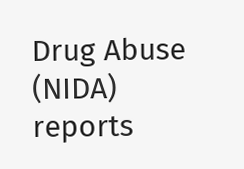Drug Abuse (NIDA) reports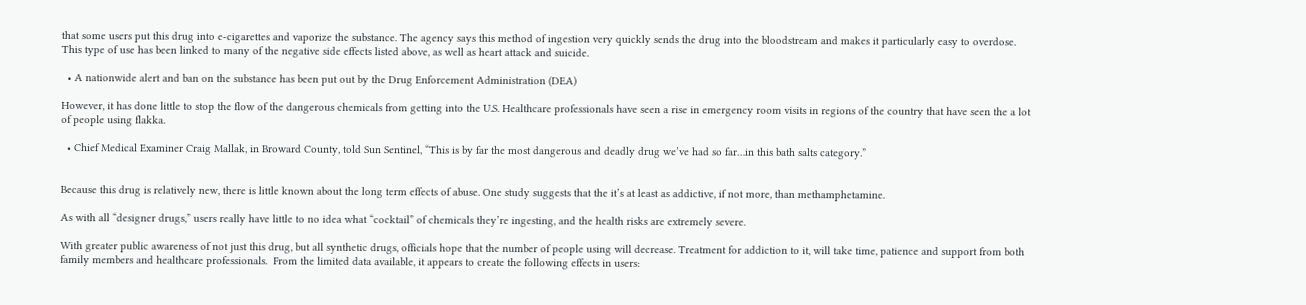that some users put this drug into e-cigarettes and vaporize the substance. The agency says this method of ingestion very quickly sends the drug into the bloodstream and makes it particularly easy to overdose. This type of use has been linked to many of the negative side effects listed above, as well as heart attack and suicide.

  • A nationwide alert and ban on the substance has been put out by the Drug Enforcement Administration (DEA)

However, it has done little to stop the flow of the dangerous chemicals from getting into the U.S. Healthcare professionals have seen a rise in emergency room visits in regions of the country that have seen the a lot of people using flakka.

  • Chief Medical Examiner Craig Mallak, in Broward County, told Sun Sentinel, “This is by far the most dangerous and deadly drug we’ve had so far…in this bath salts category.”


Because this drug is relatively new, there is little known about the long term effects of abuse. One study suggests that the it’s at least as addictive, if not more, than methamphetamine.

As with all “designer drugs,” users really have little to no idea what “cocktail” of chemicals they’re ingesting, and the health risks are extremely severe.

With greater public awareness of not just this drug, but all synthetic drugs, officials hope that the number of people using will decrease. Treatment for addiction to it, will take time, patience and support from both family members and healthcare professionals.  From the limited data available, it appears to create the following effects in users: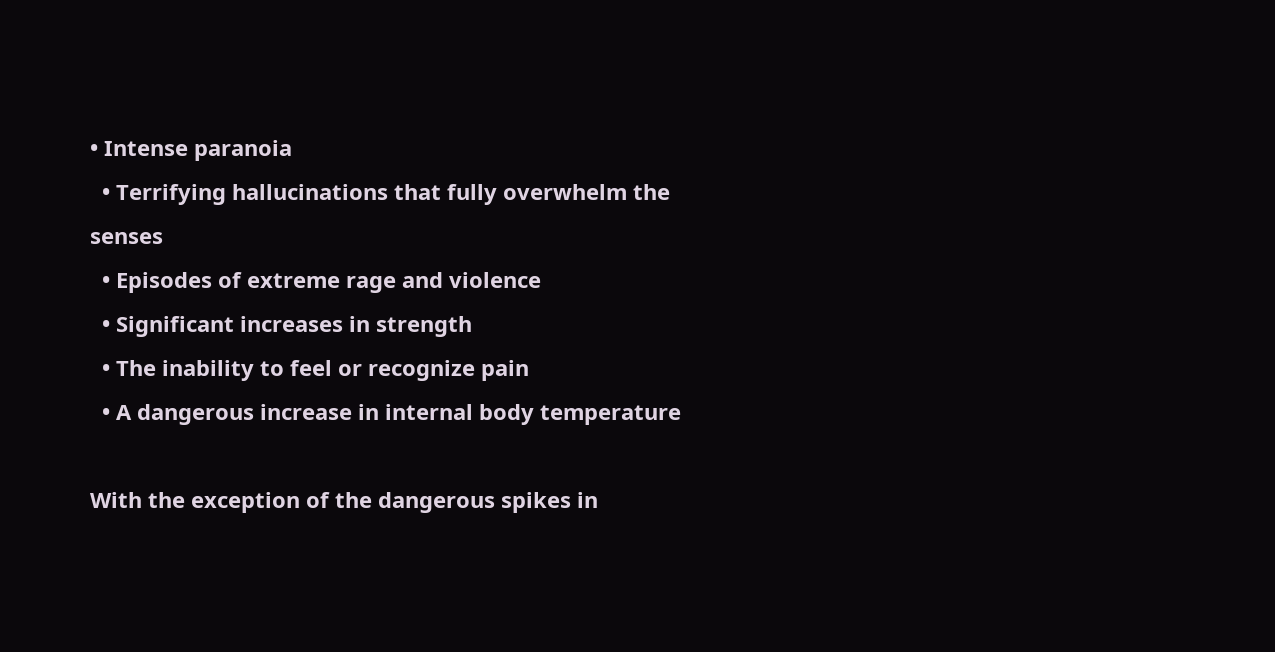• Intense paranoia
  • Terrifying hallucinations that fully overwhelm the senses
  • Episodes of extreme rage and violence
  • Significant increases in strength
  • The inability to feel or recognize pain
  • A dangerous increase in internal body temperature

With the exception of the dangerous spikes in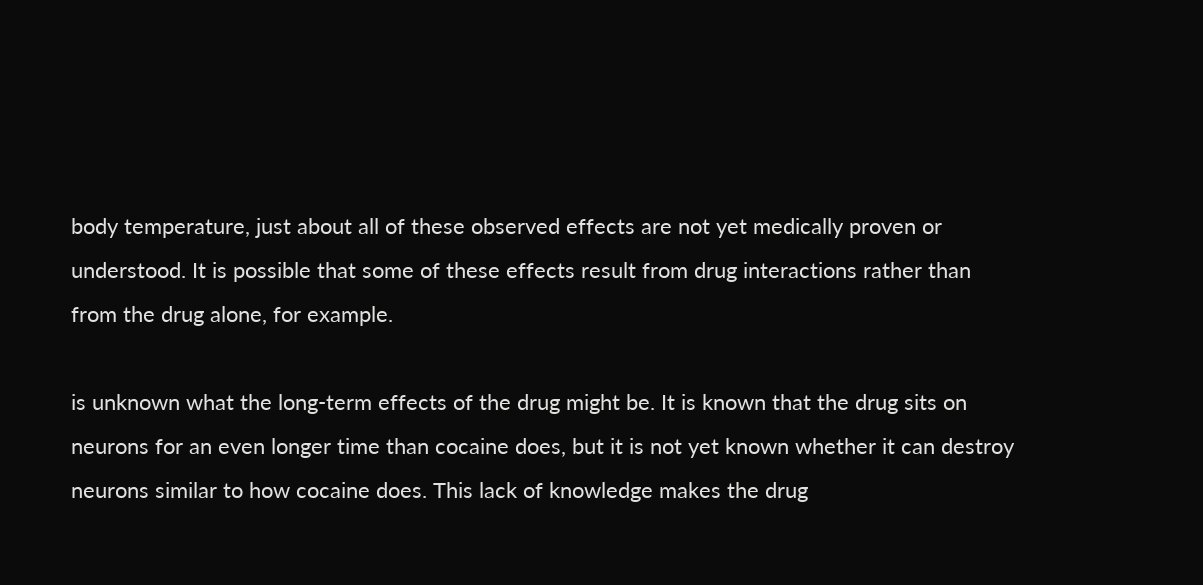body temperature, just about all of these observed effects are not yet medically proven or understood. It is possible that some of these effects result from drug interactions rather than from the drug alone, for example.

is unknown what the long-term effects of the drug might be. It is known that the drug sits on neurons for an even longer time than cocaine does, but it is not yet known whether it can destroy neurons similar to how cocaine does. This lack of knowledge makes the drug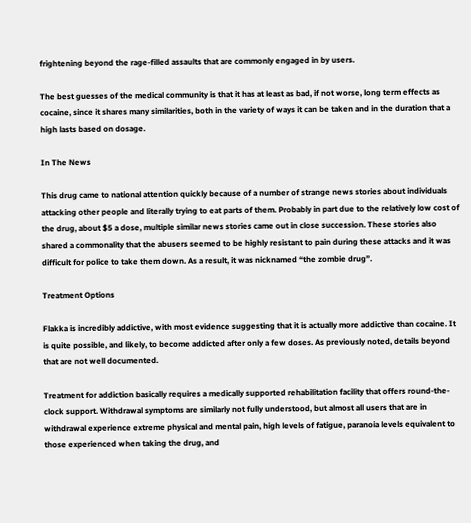frightening beyond the rage-filled assaults that are commonly engaged in by users.

The best guesses of the medical community is that it has at least as bad, if not worse, long term effects as cocaine, since it shares many similarities, both in the variety of ways it can be taken and in the duration that a high lasts based on dosage.

In The News

This drug came to national attention quickly because of a number of strange news stories about individuals attacking other people and literally trying to eat parts of them. Probably in part due to the relatively low cost of the drug, about $5 a dose, multiple similar news stories came out in close succession. These stories also shared a commonality that the abusers seemed to be highly resistant to pain during these attacks and it was difficult for police to take them down. As a result, it was nicknamed “the zombie drug”.

Treatment Options

Flakka is incredibly addictive, with most evidence suggesting that it is actually more addictive than cocaine. It is quite possible, and likely, to become addicted after only a few doses. As previously noted, details beyond that are not well documented.

Treatment for addiction basically requires a medically supported rehabilitation facility that offers round-the-clock support. Withdrawal symptoms are similarly not fully understood, but almost all users that are in withdrawal experience extreme physical and mental pain, high levels of fatigue, paranoia levels equivalent to those experienced when taking the drug, and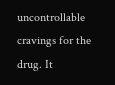uncontrollable cravings for the drug. It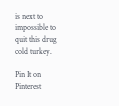is next to impossible to quit this drug cold turkey.

Pin It on Pinterest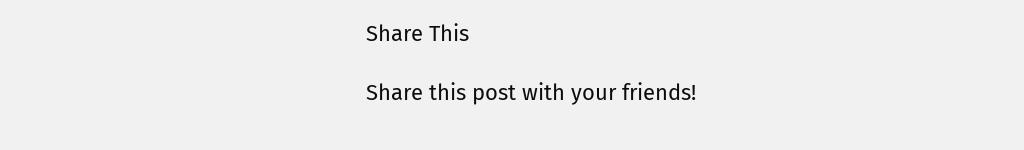Share This

Share this post with your friends!